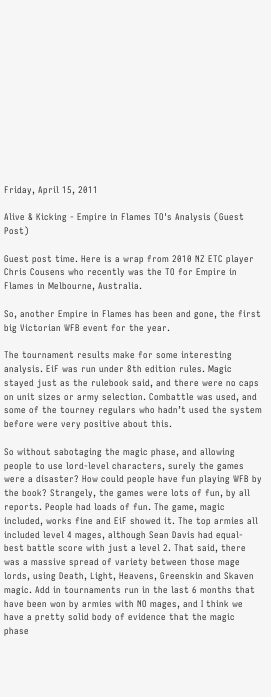Friday, April 15, 2011

Alive & Kicking - Empire in Flames TO's Analysis (Guest Post)

Guest post time. Here is a wrap from 2010 NZ ETC player Chris Cousens who recently was the TO for Empire in Flames in Melbourne, Australia.

So, another Empire in Flames has been and gone, the first big Victorian WFB event for the year.

The tournament results make for some interesting analysis. EiF was run under 8th edition rules. Magic stayed just as the rulebook said, and there were no caps on unit sizes or army selection. Combattle was used, and some of the tourney regulars who hadn’t used the system before were very positive about this.

So without sabotaging the magic phase, and allowing people to use lord-level characters, surely the games were a disaster? How could people have fun playing WFB by the book? Strangely, the games were lots of fun, by all reports. People had loads of fun. The game, magic included, works fine and EiF showed it. The top armies all included level 4 mages, although Sean Davis had equal-best battle score with just a level 2. That said, there was a massive spread of variety between those mage lords, using Death, Light, Heavens, Greenskin and Skaven magic. Add in tournaments run in the last 6 months that have been won by armies with NO mages, and I think we have a pretty solid body of evidence that the magic phase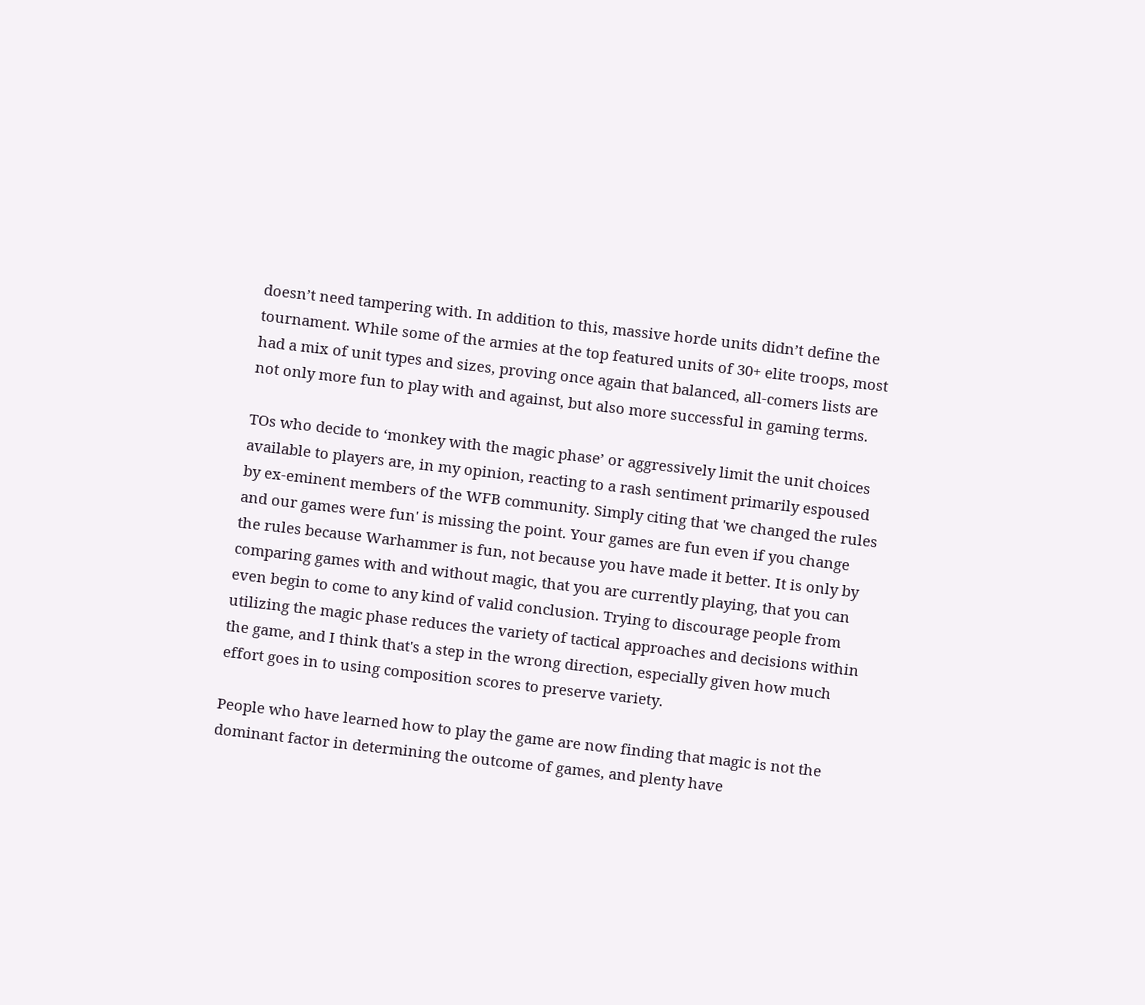doesn’t need tampering with. In addition to this, massive horde units didn’t define the tournament. While some of the armies at the top featured units of 30+ elite troops, most had a mix of unit types and sizes, proving once again that balanced, all-comers lists are not only more fun to play with and against, but also more successful in gaming terms.

TOs who decide to ‘monkey with the magic phase’ or aggressively limit the unit choices available to players are, in my opinion, reacting to a rash sentiment primarily espoused by ex-eminent members of the WFB community. Simply citing that 'we changed the rules and our games were fun' is missing the point. Your games are fun even if you change the rules because Warhammer is fun, not because you have made it better. It is only by comparing games with and without magic, that you are currently playing, that you can even begin to come to any kind of valid conclusion. Trying to discourage people from utilizing the magic phase reduces the variety of tactical approaches and decisions within the game, and I think that's a step in the wrong direction, especially given how much effort goes in to using composition scores to preserve variety.

People who have learned how to play the game are now finding that magic is not the dominant factor in determining the outcome of games, and plenty have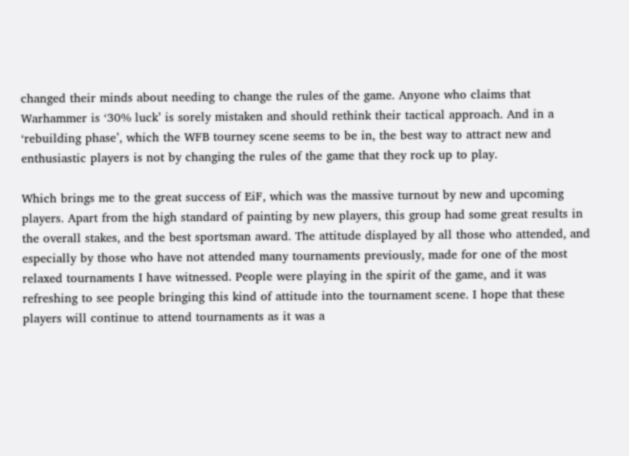changed their minds about needing to change the rules of the game. Anyone who claims that Warhammer is ‘30% luck’ is sorely mistaken and should rethink their tactical approach. And in a ‘rebuilding phase’, which the WFB tourney scene seems to be in, the best way to attract new and enthusiastic players is not by changing the rules of the game that they rock up to play.

Which brings me to the great success of EiF, which was the massive turnout by new and upcoming players. Apart from the high standard of painting by new players, this group had some great results in the overall stakes, and the best sportsman award. The attitude displayed by all those who attended, and especially by those who have not attended many tournaments previously, made for one of the most relaxed tournaments I have witnessed. People were playing in the spirit of the game, and it was refreshing to see people bringing this kind of attitude into the tournament scene. I hope that these players will continue to attend tournaments as it was a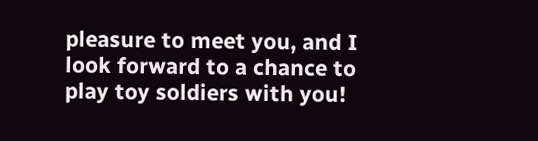pleasure to meet you, and I look forward to a chance to play toy soldiers with you!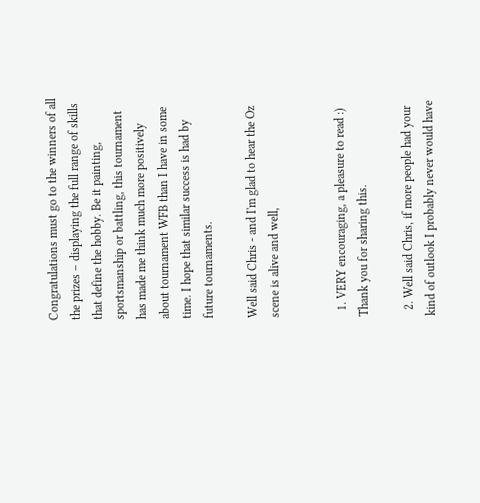Congratulations must go to the winners of all the prizes – displaying the full range of skills that define the hobby. Be it painting, sportsmanship or battling, this tournament has made me think much more positively about tournament WFB than I have in some time. I hope that similar success is had by future tournaments.

Well said Chris - and I'm glad to hear the Oz scene is alive and well,


  1. VERY encouraging, a pleasure to read :) Thank you for sharing this.

  2. Well said Chris, if more people had your kind of outlook I probably never would have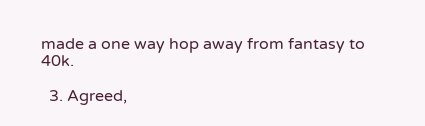made a one way hop away from fantasy to 40k.

  3. Agreed,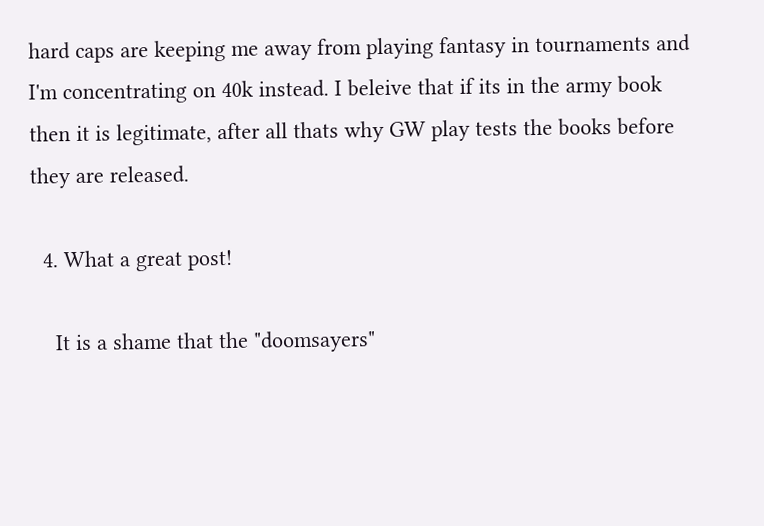hard caps are keeping me away from playing fantasy in tournaments and I'm concentrating on 40k instead. I beleive that if its in the army book then it is legitimate, after all thats why GW play tests the books before they are released.

  4. What a great post!

    It is a shame that the "doomsayers"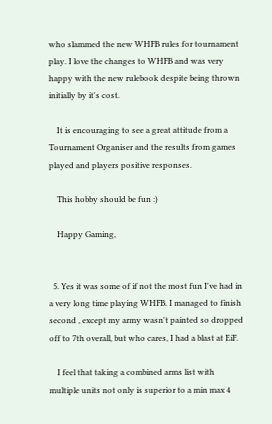who slammed the new WHFB rules for tournament play. I love the changes to WHFB and was very happy with the new rulebook despite being thrown initially by it's cost.

    It is encouraging to see a great attitude from a Tournament Organiser and the results from games played and players positive responses.

    This hobby should be fun :)

    Happy Gaming,


  5. Yes it was some of if not the most fun I've had in a very long time playing WHFB. I managed to finish second , except my army wasn't painted so dropped off to 7th overall, but who cares, I had a blast at EiF.

    I feel that taking a combined arms list with multiple units not only is superior to a min max 4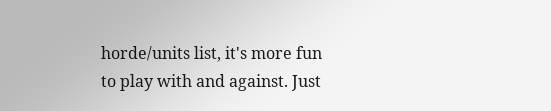horde/units list, it's more fun to play with and against. Just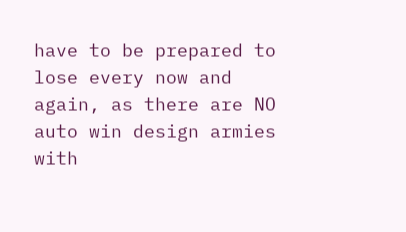have to be prepared to lose every now and again, as there are NO auto win design armies with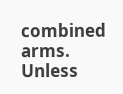combined arms. Unless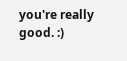you're really good. :)